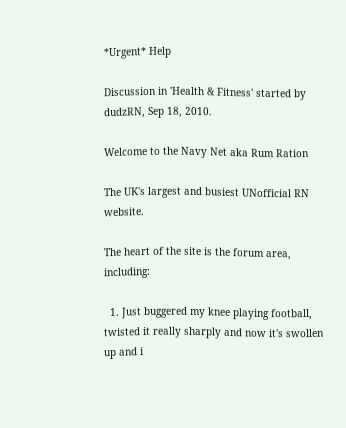*Urgent* Help

Discussion in 'Health & Fitness' started by dudzRN, Sep 18, 2010.

Welcome to the Navy Net aka Rum Ration

The UK's largest and busiest UNofficial RN website.

The heart of the site is the forum area, including:

  1. Just buggered my knee playing football, twisted it really sharply and now it's swollen up and i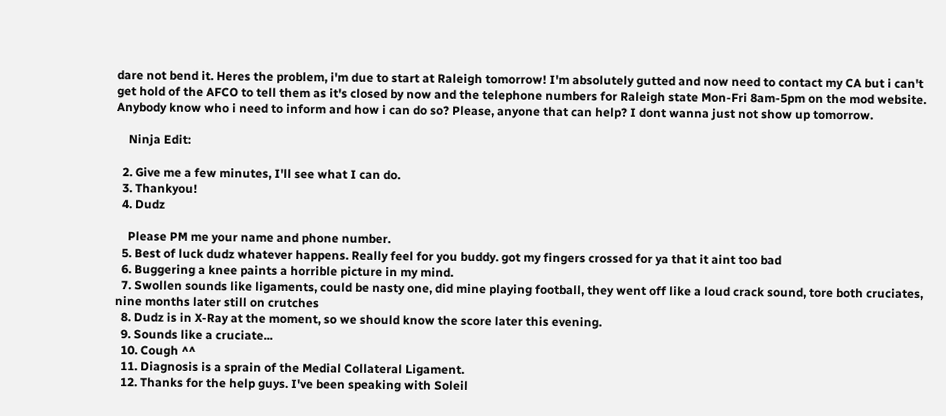dare not bend it. Heres the problem, i'm due to start at Raleigh tomorrow! I'm absolutely gutted and now need to contact my CA but i can't get hold of the AFCO to tell them as it's closed by now and the telephone numbers for Raleigh state Mon-Fri 8am-5pm on the mod website. Anybody know who i need to inform and how i can do so? Please, anyone that can help? I dont wanna just not show up tomorrow.

    Ninja Edit:

  2. Give me a few minutes, I'll see what I can do.
  3. Thankyou!
  4. Dudz

    Please PM me your name and phone number.
  5. Best of luck dudz whatever happens. Really feel for you buddy. got my fingers crossed for ya that it aint too bad
  6. Buggering a knee paints a horrible picture in my mind.
  7. Swollen sounds like ligaments, could be nasty one, did mine playing football, they went off like a loud crack sound, tore both cruciates, nine months later still on crutches
  8. Dudz is in X-Ray at the moment, so we should know the score later this evening.
  9. Sounds like a cruciate...
  10. Cough ^^
  11. Diagnosis is a sprain of the Medial Collateral Ligament.
  12. Thanks for the help guys. I've been speaking with Soleil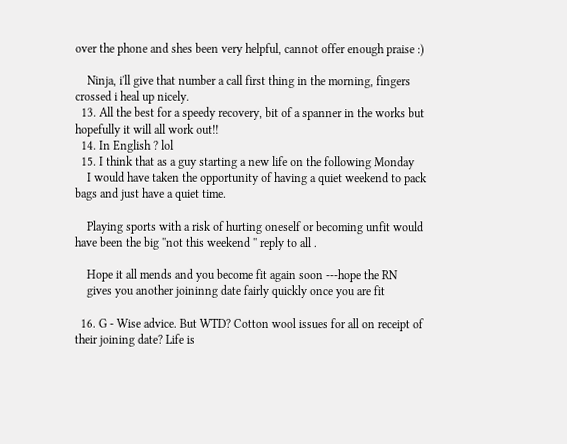over the phone and shes been very helpful, cannot offer enough praise :)

    Ninja, i'll give that number a call first thing in the morning, fingers crossed i heal up nicely.
  13. All the best for a speedy recovery, bit of a spanner in the works but hopefully it will all work out!!
  14. In English ? lol
  15. I think that as a guy starting a new life on the following Monday
    I would have taken the opportunity of having a quiet weekend to pack bags and just have a quiet time.

    Playing sports with a risk of hurting oneself or becoming unfit would have been the big ''not this weekend '' reply to all .

    Hope it all mends and you become fit again soon ---hope the RN
    gives you another joininng date fairly quickly once you are fit

  16. G - Wise advice. But WTD? Cotton wool issues for all on receipt of their joining date? Life is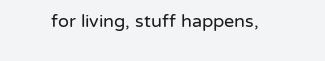for living, stuff happens,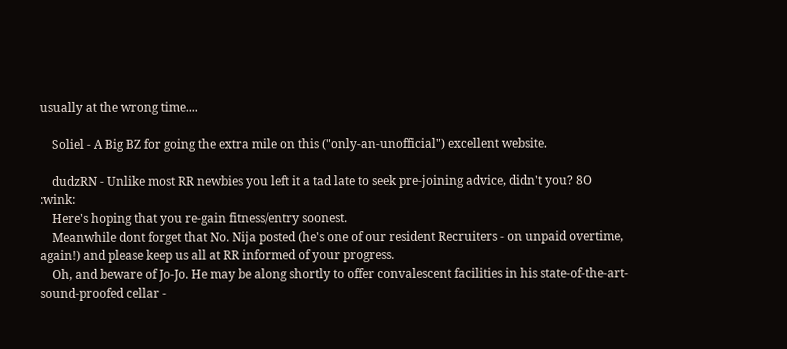usually at the wrong time....

    Soliel - A Big BZ for going the extra mile on this ("only-an-unofficial") excellent website.

    dudzRN - Unlike most RR newbies you left it a tad late to seek pre-joining advice, didn't you? 8O :wink:
    Here's hoping that you re-gain fitness/entry soonest.
    Meanwhile dont forget that No. Nija posted (he's one of our resident Recruiters - on unpaid overtime, again!) and please keep us all at RR informed of your progress.
    Oh, and beware of Jo-Jo. He may be along shortly to offer convalescent facilities in his state-of-the-art-sound-proofed cellar -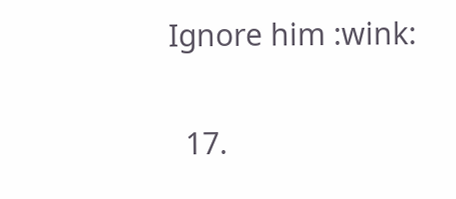Ignore him :wink:

  17.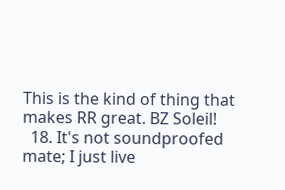This is the kind of thing that makes RR great. BZ Soleil!
  18. It's not soundproofed mate; I just live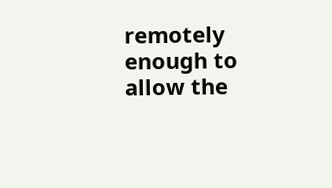remotely enough to allow the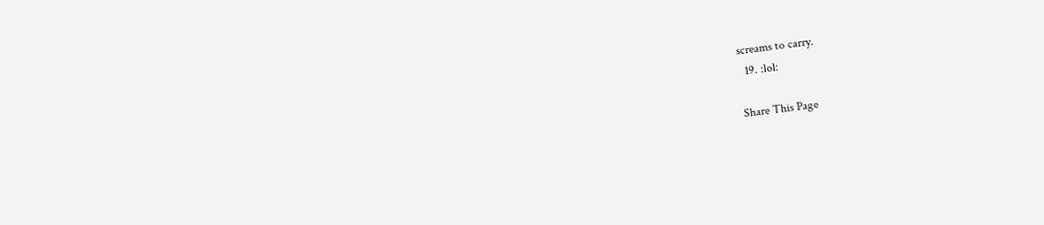screams to carry.
  19. :lol:

Share This Page